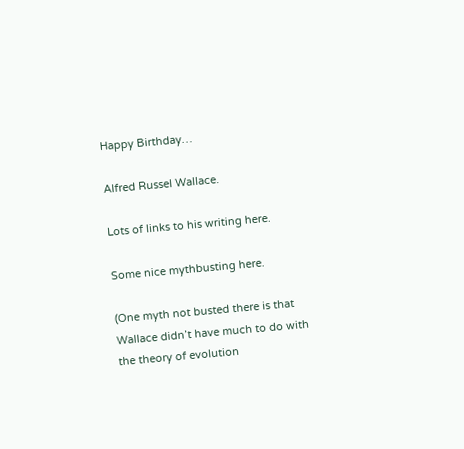Happy Birthday…

Alfred Russel Wallace.

Lots of links to his writing here.

Some nice mythbusting here.

(One myth not busted there is that Wallace didn’t have much to do with the theory of evolution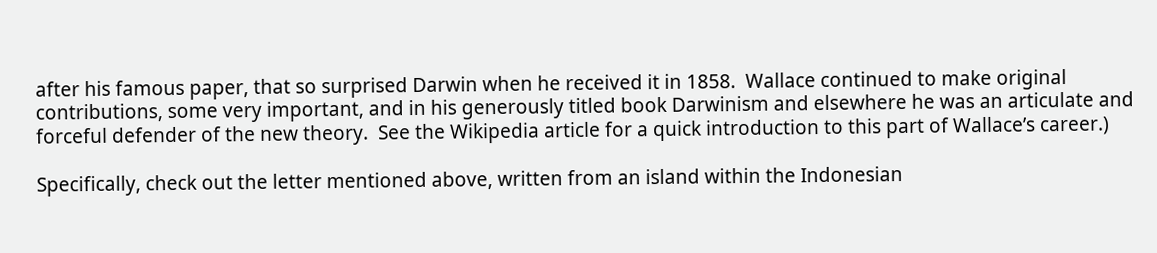after his famous paper, that so surprised Darwin when he received it in 1858.  Wallace continued to make original contributions, some very important, and in his generously titled book Darwinism and elsewhere he was an articulate and forceful defender of the new theory.  See the Wikipedia article for a quick introduction to this part of Wallace’s career.)

Specifically, check out the letter mentioned above, written from an island within the Indonesian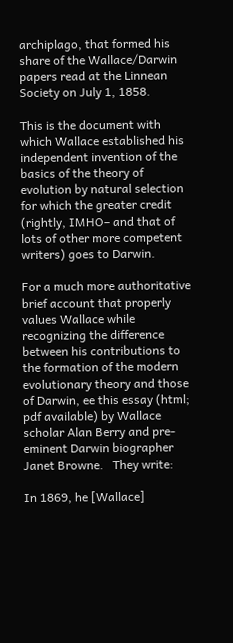archiplago, that formed his share of the Wallace/Darwin papers read at the Linnean Society on July 1, 1858.

This is the document with which Wallace established his independent invention of the basics of the theory of evolution by natural selection for which the greater credit (rightly, IMHO– and that of lots of other more competent writers) goes to Darwin.

For a much more authoritative brief account that properly values Wallace while recognizing the difference between his contributions to the formation of the modern evolutionary theory and those of Darwin, ee this essay (html; pdf available) by Wallace scholar Alan Berry and pre-eminent Darwin biographer Janet Browne.   They write:

In 1869, he [Wallace]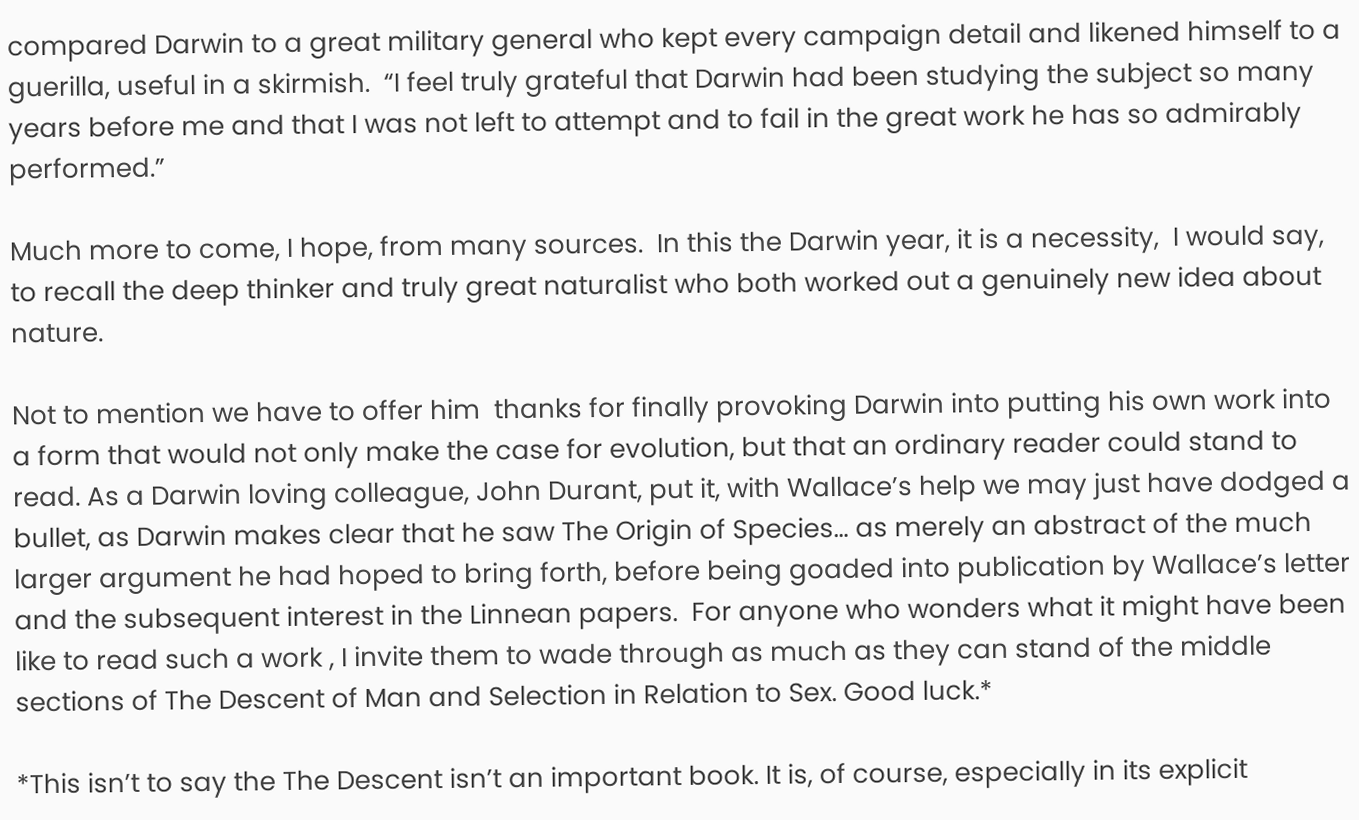compared Darwin to a great military general who kept every campaign detail and likened himself to a guerilla, useful in a skirmish.  “I feel truly grateful that Darwin had been studying the subject so many years before me and that I was not left to attempt and to fail in the great work he has so admirably performed.”

Much more to come, I hope, from many sources.  In this the Darwin year, it is a necessity,  I would say, to recall the deep thinker and truly great naturalist who both worked out a genuinely new idea about nature.

Not to mention we have to offer him  thanks for finally provoking Darwin into putting his own work into a form that would not only make the case for evolution, but that an ordinary reader could stand to read. As a Darwin loving colleague, John Durant, put it, with Wallace’s help we may just have dodged a bullet, as Darwin makes clear that he saw The Origin of Species… as merely an abstract of the much larger argument he had hoped to bring forth, before being goaded into publication by Wallace’s letter and the subsequent interest in the Linnean papers.  For anyone who wonders what it might have been like to read such a work , I invite them to wade through as much as they can stand of the middle sections of The Descent of Man and Selection in Relation to Sex. Good luck.*

*This isn’t to say the The Descent isn’t an important book. It is, of course, especially in its explicit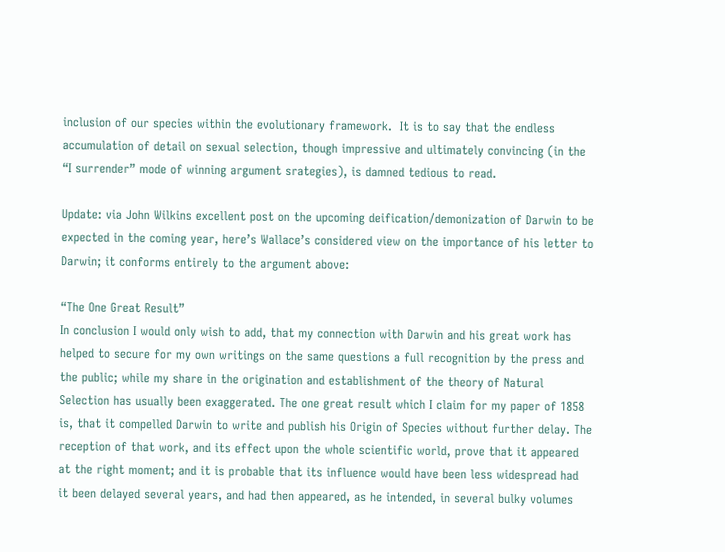inclusion of our species within the evolutionary framework.  It is to say that the endless accumulation of detail on sexual selection, though impressive and ultimately convincing (in the “I surrender” mode of winning argument srategies), is damned tedious to read.

Update: via John Wilkins excellent post on the upcoming deification/demonization of Darwin to be expected in the coming year, here’s Wallace’s considered view on the importance of his letter to Darwin; it conforms entirely to the argument above:

“The One Great Result”
In conclusion I would only wish to add, that my connection with Darwin and his great work has helped to secure for my own writings on the same questions a full recognition by the press and the public; while my share in the origination and establishment of the theory of Natural Selection has usually been exaggerated. The one great result which I claim for my paper of 1858 is, that it compelled Darwin to write and publish his Origin of Species without further delay. The reception of that work, and its effect upon the whole scientific world, prove that it appeared at the right moment; and it is probable that its influence would have been less widespread had it been delayed several years, and had then appeared, as he intended, in several bulky volumes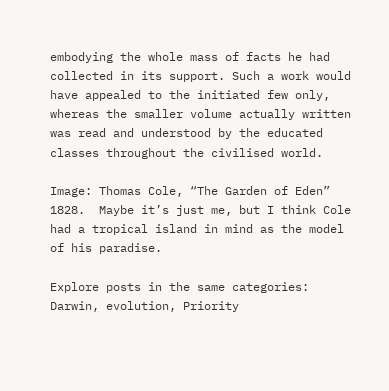embodying the whole mass of facts he had collected in its support. Such a work would have appealed to the initiated few only, whereas the smaller volume actually written was read and understood by the educated classes throughout the civilised world.

Image: Thomas Cole, “The Garden of Eden” 1828.  Maybe it’s just me, but I think Cole had a tropical island in mind as the model of his paradise.

Explore posts in the same categories: Darwin, evolution, Priority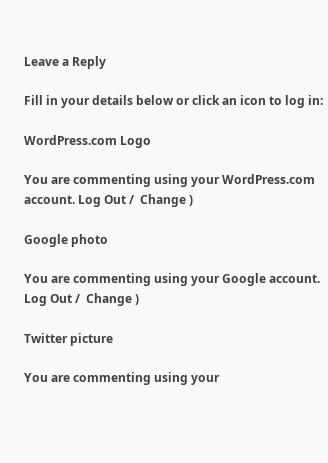Leave a Reply

Fill in your details below or click an icon to log in:

WordPress.com Logo

You are commenting using your WordPress.com account. Log Out /  Change )

Google photo

You are commenting using your Google account. Log Out /  Change )

Twitter picture

You are commenting using your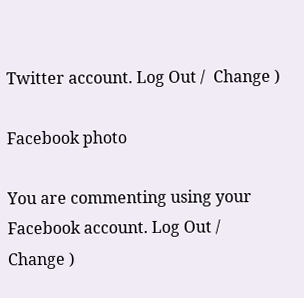Twitter account. Log Out /  Change )

Facebook photo

You are commenting using your Facebook account. Log Out /  Change )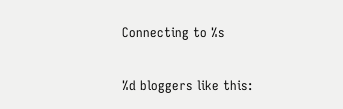Connecting to %s

%d bloggers like this: